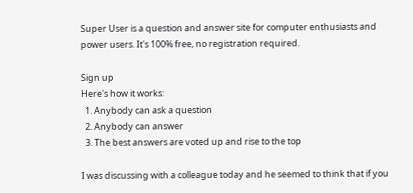Super User is a question and answer site for computer enthusiasts and power users. It's 100% free, no registration required.

Sign up
Here's how it works:
  1. Anybody can ask a question
  2. Anybody can answer
  3. The best answers are voted up and rise to the top

I was discussing with a colleague today and he seemed to think that if you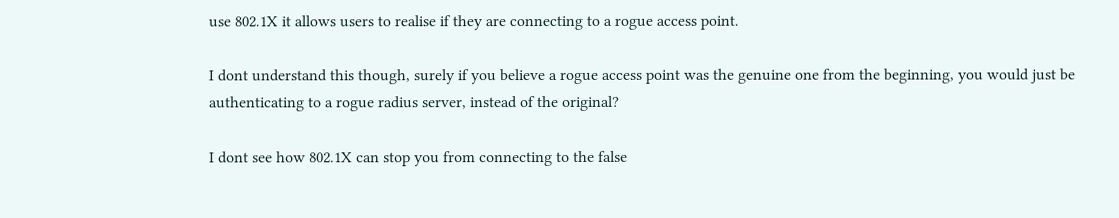use 802.1X it allows users to realise if they are connecting to a rogue access point.

I dont understand this though, surely if you believe a rogue access point was the genuine one from the beginning, you would just be authenticating to a rogue radius server, instead of the original?

I dont see how 802.1X can stop you from connecting to the false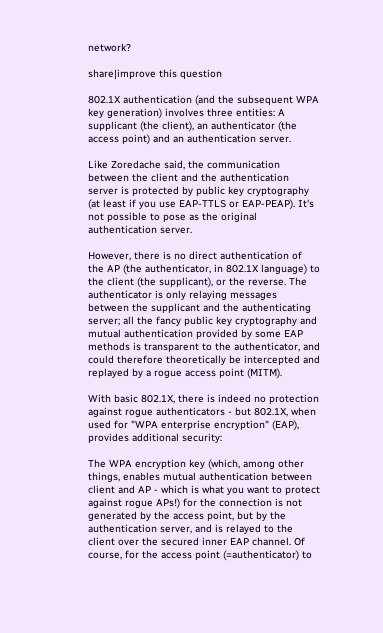network?

share|improve this question

802.1X authentication (and the subsequent WPA key generation) involves three entities: A supplicant (the client), an authenticator (the access point) and an authentication server.

Like Zoredache said, the communication between the client and the authentication server is protected by public key cryptography (at least if you use EAP-TTLS or EAP-PEAP). It's not possible to pose as the original authentication server.

However, there is no direct authentication of the AP (the authenticator, in 802.1X language) to the client (the supplicant), or the reverse. The authenticator is only relaying messages between the supplicant and the authenticating server; all the fancy public key cryptography and mutual authentication provided by some EAP methods is transparent to the authenticator, and could therefore theoretically be intercepted and replayed by a rogue access point (MITM).

With basic 802.1X, there is indeed no protection against rogue authenticators - but 802.1X, when used for "WPA enterprise encryption" (EAP), provides additional security:

The WPA encryption key (which, among other things, enables mutual authentication between client and AP - which is what you want to protect against rogue APs!) for the connection is not generated by the access point, but by the authentication server, and is relayed to the client over the secured inner EAP channel. Of course, for the access point (=authenticator) to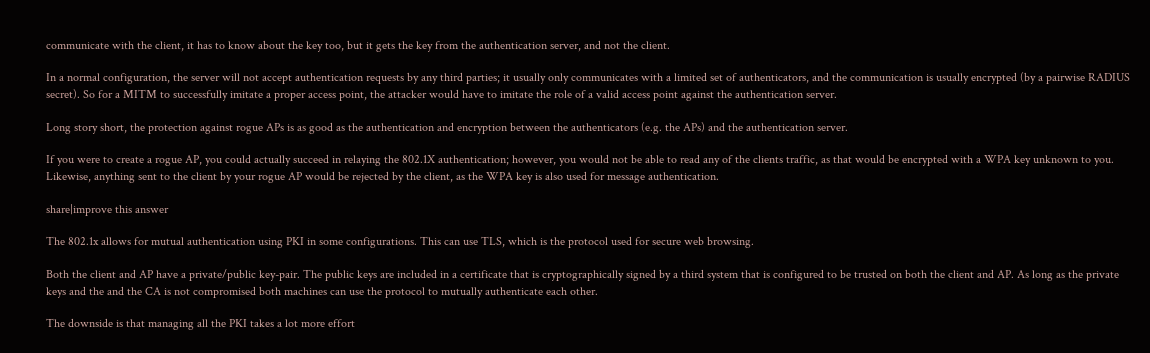communicate with the client, it has to know about the key too, but it gets the key from the authentication server, and not the client.

In a normal configuration, the server will not accept authentication requests by any third parties; it usually only communicates with a limited set of authenticators, and the communication is usually encrypted (by a pairwise RADIUS secret). So for a MITM to successfully imitate a proper access point, the attacker would have to imitate the role of a valid access point against the authentication server.

Long story short, the protection against rogue APs is as good as the authentication and encryption between the authenticators (e.g. the APs) and the authentication server.

If you were to create a rogue AP, you could actually succeed in relaying the 802.1X authentication; however, you would not be able to read any of the clients traffic, as that would be encrypted with a WPA key unknown to you. Likewise, anything sent to the client by your rogue AP would be rejected by the client, as the WPA key is also used for message authentication.

share|improve this answer

The 802.1x allows for mutual authentication using PKI in some configurations. This can use TLS, which is the protocol used for secure web browsing.

Both the client and AP have a private/public key-pair. The public keys are included in a certificate that is cryptographically signed by a third system that is configured to be trusted on both the client and AP. As long as the private keys and the and the CA is not compromised both machines can use the protocol to mutually authenticate each other.

The downside is that managing all the PKI takes a lot more effort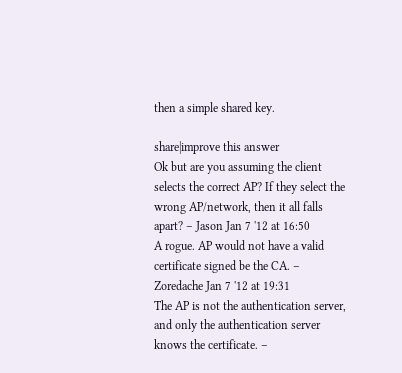then a simple shared key.

share|improve this answer
Ok but are you assuming the client selects the correct AP? If they select the wrong AP/network, then it all falls apart? – Jason Jan 7 '12 at 16:50
A rogue. AP would not have a valid certificate signed be the CA. – Zoredache Jan 7 '12 at 19:31
The AP is not the authentication server, and only the authentication server knows the certificate. –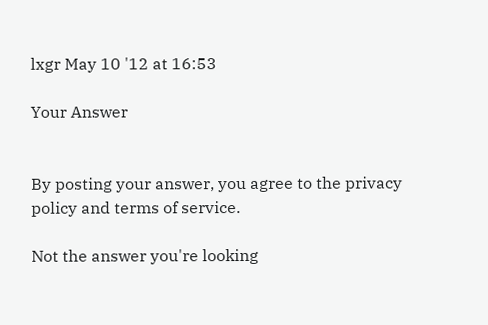lxgr May 10 '12 at 16:53

Your Answer


By posting your answer, you agree to the privacy policy and terms of service.

Not the answer you're looking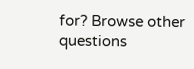for? Browse other questions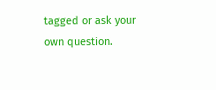tagged or ask your own question.